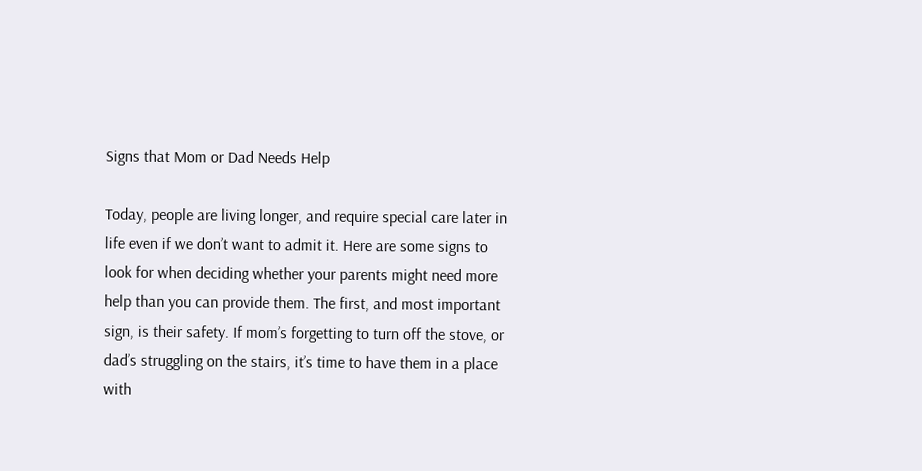Signs that Mom or Dad Needs Help

Today, people are living longer, and require special care later in life even if we don’t want to admit it. Here are some signs to look for when deciding whether your parents might need more help than you can provide them. The first, and most important sign, is their safety. If mom’s forgetting to turn off the stove, or dad’s struggling on the stairs, it’s time to have them in a place with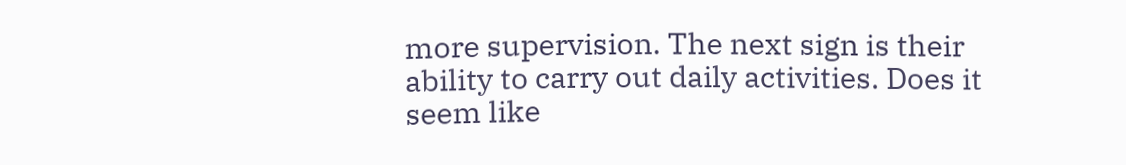more supervision. The next sign is their ability to carry out daily activities. Does it seem like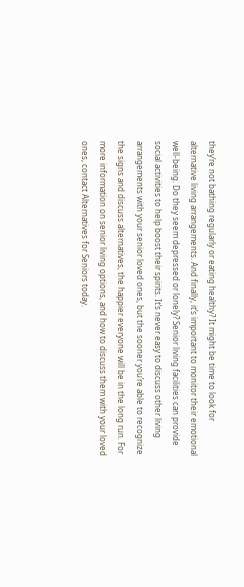they’re not bathing regularly or eating healthy? It might be time to look for alternative living arrangements. And finally, it’s important to monitor their emotional well-being. Do they seem depressed or lonely? Senior living facilities can provide social activities to help boost their spirits. It’s never easy to discuss other living arrangements with your senior loved ones, but the sooner you’re able to recognize the signs and discuss alternatives, the happier everyone will be in the long run. For more information on senior living options, and how to discuss them with your loved ones, contact Alternatives for Seniors today.